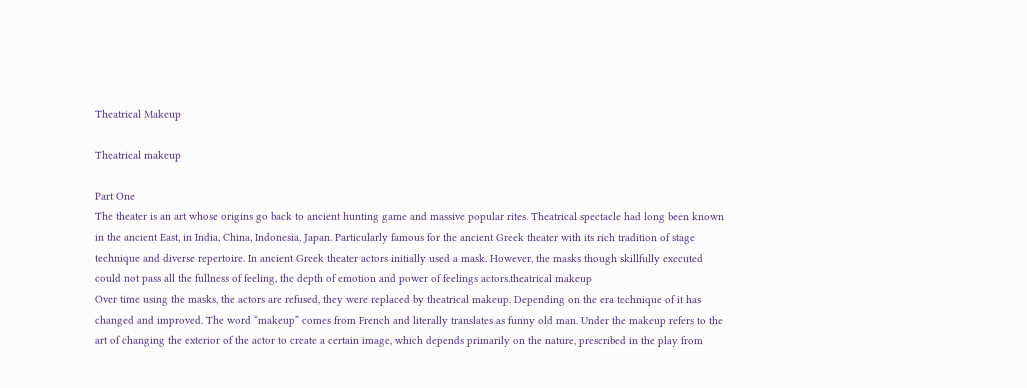Theatrical Makeup

Theatrical makeup

Part One
The theater is an art whose origins go back to ancient hunting game and massive popular rites. Theatrical spectacle had long been known in the ancient East, in India, China, Indonesia, Japan. Particularly famous for the ancient Greek theater with its rich tradition of stage technique and diverse repertoire. In ancient Greek theater actors initially used a mask. However, the masks though skillfully executed could not pass all the fullness of feeling, the depth of emotion and power of feelings actors.theatrical makeup
Over time using the masks, the actors are refused, they were replaced by theatrical makeup. Depending on the era technique of it has changed and improved. The word “makeup” comes from French and literally translates as funny old man. Under the makeup refers to the art of changing the exterior of the actor to create a certain image, which depends primarily on the nature, prescribed in the play from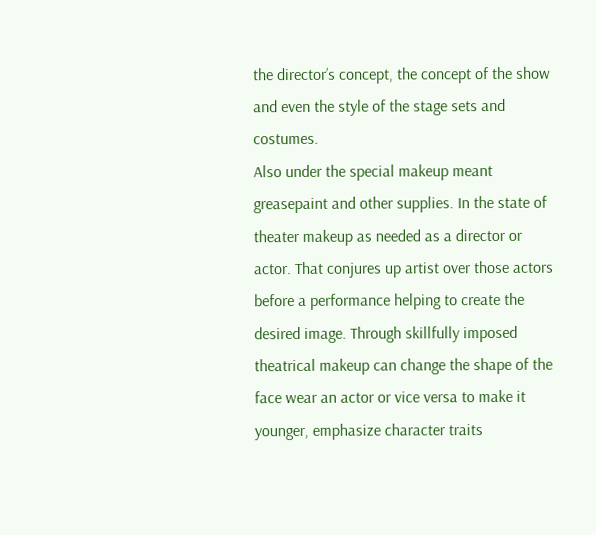the director’s concept, the concept of the show and even the style of the stage sets and costumes.
Also under the special makeup meant greasepaint and other supplies. In the state of theater makeup as needed as a director or actor. That conjures up artist over those actors before a performance helping to create the desired image. Through skillfully imposed theatrical makeup can change the shape of the face wear an actor or vice versa to make it younger, emphasize character traits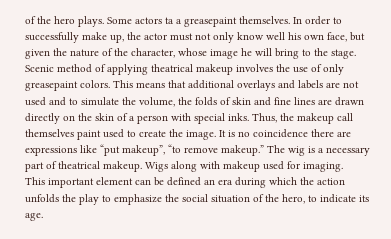of the hero plays. Some actors ta a greasepaint themselves. In order to successfully make up, the actor must not only know well his own face, but given the nature of the character, whose image he will bring to the stage.
Scenic method of applying theatrical makeup involves the use of only greasepaint colors. This means that additional overlays and labels are not used and to simulate the volume, the folds of skin and fine lines are drawn directly on the skin of a person with special inks. Thus, the makeup call themselves paint used to create the image. It is no coincidence there are expressions like “put makeup”, “to remove makeup.” The wig is a necessary part of theatrical makeup. Wigs along with makeup used for imaging.
This important element can be defined an era during which the action unfolds the play to emphasize the social situation of the hero, to indicate its age.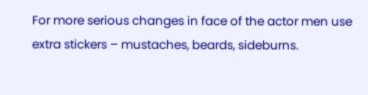For more serious changes in face of the actor men use extra stickers – mustaches, beards, sideburns.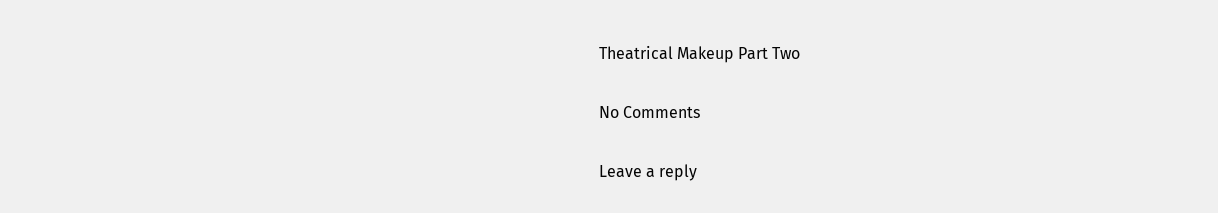Theatrical Makeup Part Two

No Comments

Leave a reply